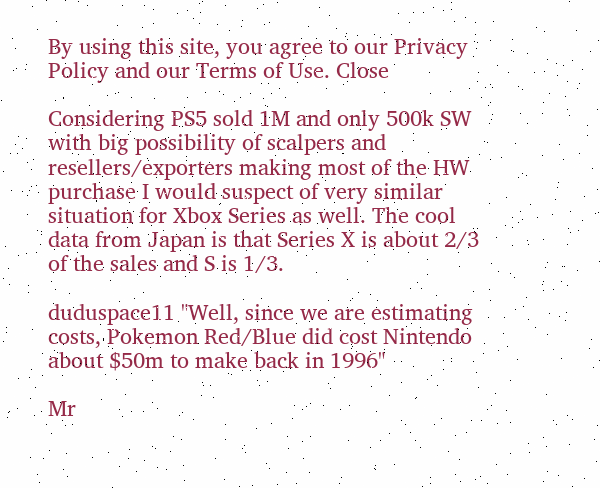By using this site, you agree to our Privacy Policy and our Terms of Use. Close

Considering PS5 sold 1M and only 500k SW with big possibility of scalpers and resellers/exporters making most of the HW purchase I would suspect of very similar situation for Xbox Series as well. The cool data from Japan is that Series X is about 2/3 of the sales and S is 1/3.

duduspace11 "Well, since we are estimating costs, Pokemon Red/Blue did cost Nintendo about $50m to make back in 1996"

Mr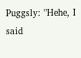Puggsly: "Hehe, I said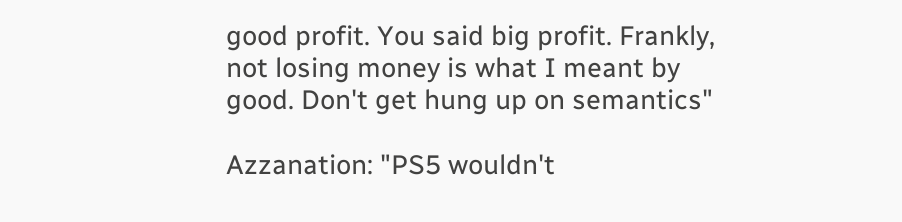good profit. You said big profit. Frankly, not losing money is what I meant by good. Don't get hung up on semantics"

Azzanation: "PS5 wouldn't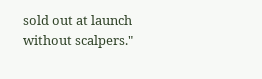sold out at launch without scalpers."